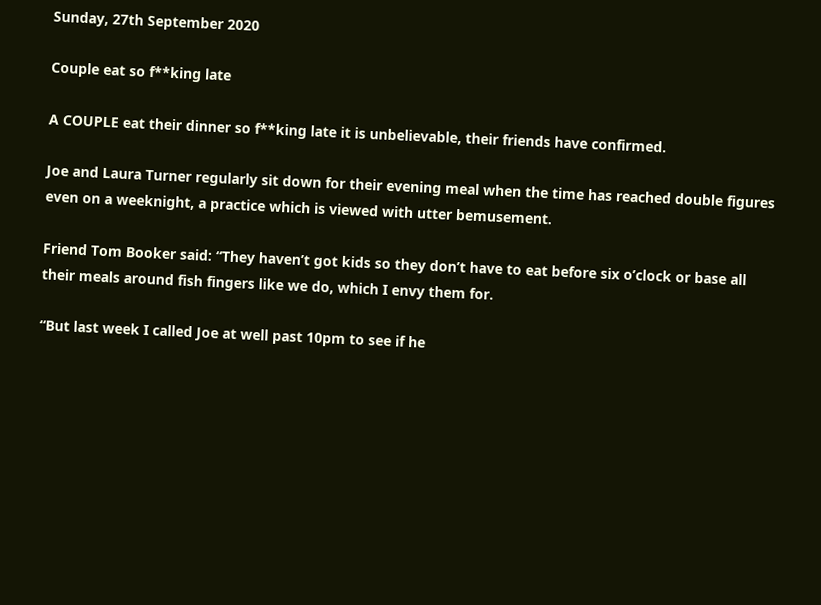Sunday, 27th September 2020

Couple eat so f**king late

A COUPLE eat their dinner so f**king late it is unbelievable, their friends have confirmed.

Joe and Laura Turner regularly sit down for their evening meal when the time has reached double figures even on a weeknight, a practice which is viewed with utter bemusement.

Friend Tom Booker said: “They haven’t got kids so they don’t have to eat before six o’clock or base all their meals around fish fingers like we do, which I envy them for.

“But last week I called Joe at well past 10pm to see if he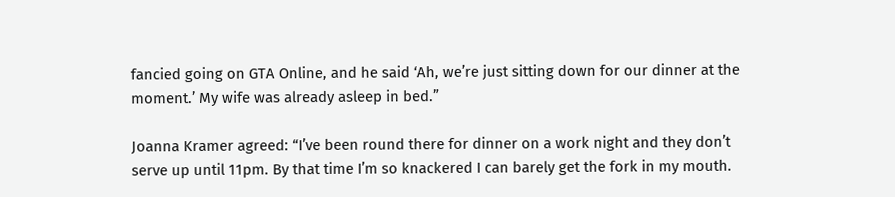fancied going on GTA Online, and he said ‘Ah, we’re just sitting down for our dinner at the moment.’ My wife was already asleep in bed.”

Joanna Kramer agreed: “I’ve been round there for dinner on a work night and they don’t serve up until 11pm. By that time I’m so knackered I can barely get the fork in my mouth.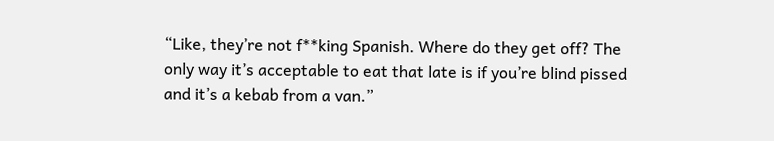“Like, they’re not f**king Spanish. Where do they get off? The only way it’s acceptable to eat that late is if you’re blind pissed and it’s a kebab from a van.”